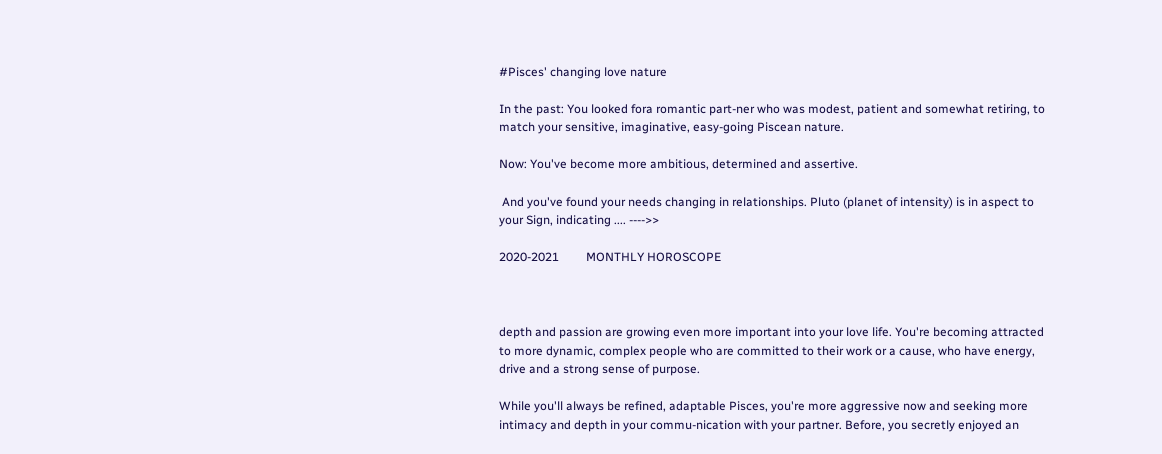#Pisces' changing love nature

In the past: You looked fora romantic part-ner who was modest, patient and somewhat retiring, to match your sensitive, imaginative, easy-going Piscean nature.

Now: You've become more ambitious, determined and assertive.

 And you've found your needs changing in relationships. Pluto (planet of intensity) is in aspect to your Sign, indicating .... ---->>

2020-2021         MONTHLY HOROSCOPE



depth and passion are growing even more important into your love life. You're becoming attracted to more dynamic, complex people who are committed to their work or a cause, who have energy, drive and a strong sense of purpose.

While you'll always be refined, adaptable Pisces, you're more aggressive now and seeking more intimacy and depth in your commu-nication with your partner. Before, you secretly enjoyed an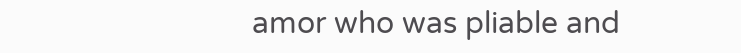amor who was pliable and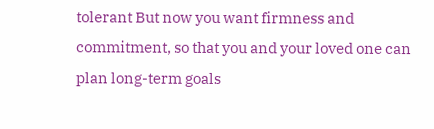tolerant But now you want firmness and commitment, so that you and your loved one can plan long-term goals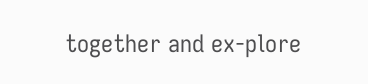together and ex-plore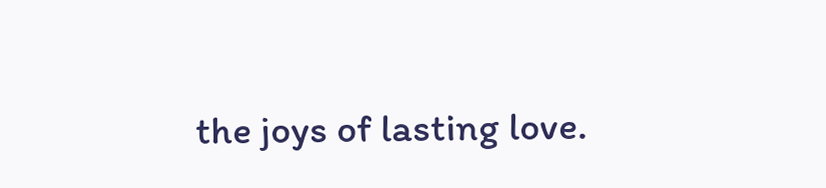the joys of lasting love.